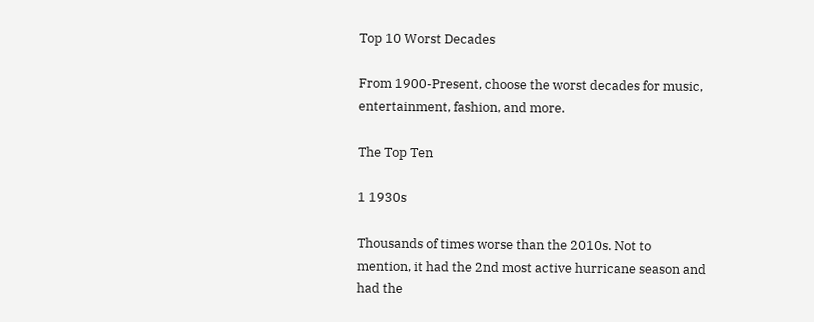Top 10 Worst Decades

From 1900-Present, choose the worst decades for music, entertainment, fashion, and more.

The Top Ten

1 1930s

Thousands of times worse than the 2010s. Not to mention, it had the 2nd most active hurricane season and had the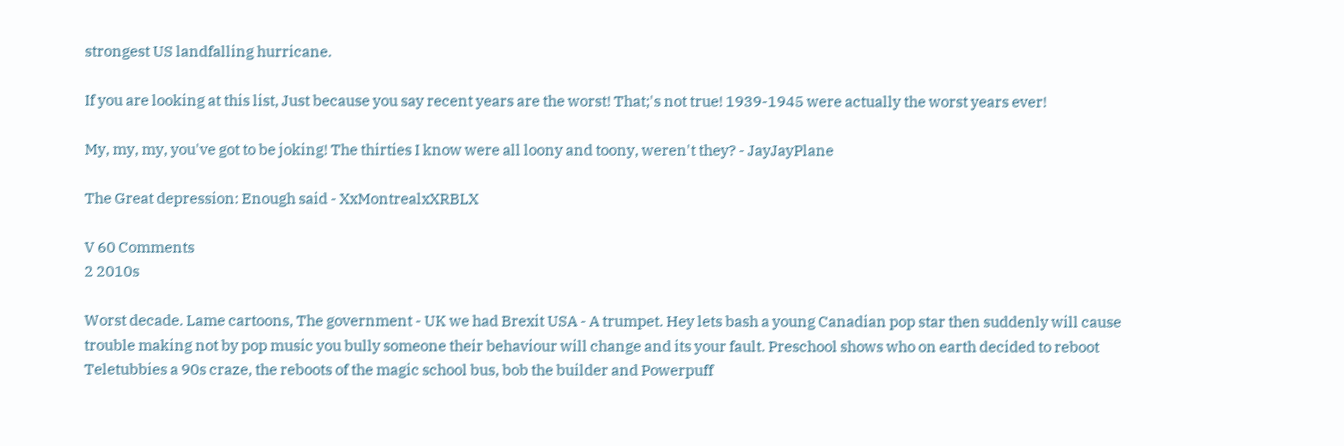strongest US landfalling hurricane.

If you are looking at this list, Just because you say recent years are the worst! That;'s not true! 1939-1945 were actually the worst years ever!

My, my, my, you've got to be joking! The thirties I know were all loony and toony, weren't they? - JayJayPlane

The Great depression: Enough said - XxMontrealxXRBLX

V 60 Comments
2 2010s

Worst decade. Lame cartoons, The government - UK we had Brexit USA - A trumpet. Hey lets bash a young Canadian pop star then suddenly will cause trouble making not by pop music you bully someone their behaviour will change and its your fault. Preschool shows who on earth decided to reboot Teletubbies a 90s craze, the reboots of the magic school bus, bob the builder and Powerpuff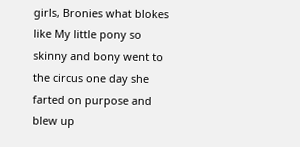girls, Bronies what blokes like My little pony so skinny and bony went to the circus one day she farted on purpose and blew up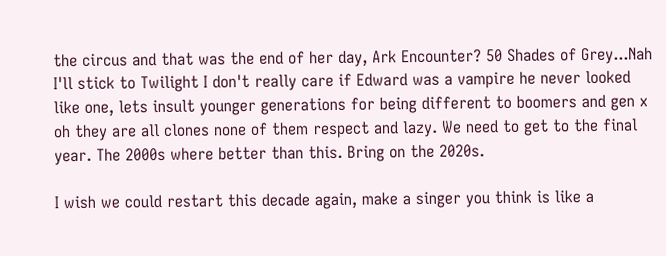the circus and that was the end of her day, Ark Encounter? 50 Shades of Grey...Nah I'll stick to Twilight I don't really care if Edward was a vampire he never looked like one, lets insult younger generations for being different to boomers and gen x oh they are all clones none of them respect and lazy. We need to get to the final year. The 2000s where better than this. Bring on the 2020s.

I wish we could restart this decade again, make a singer you think is like a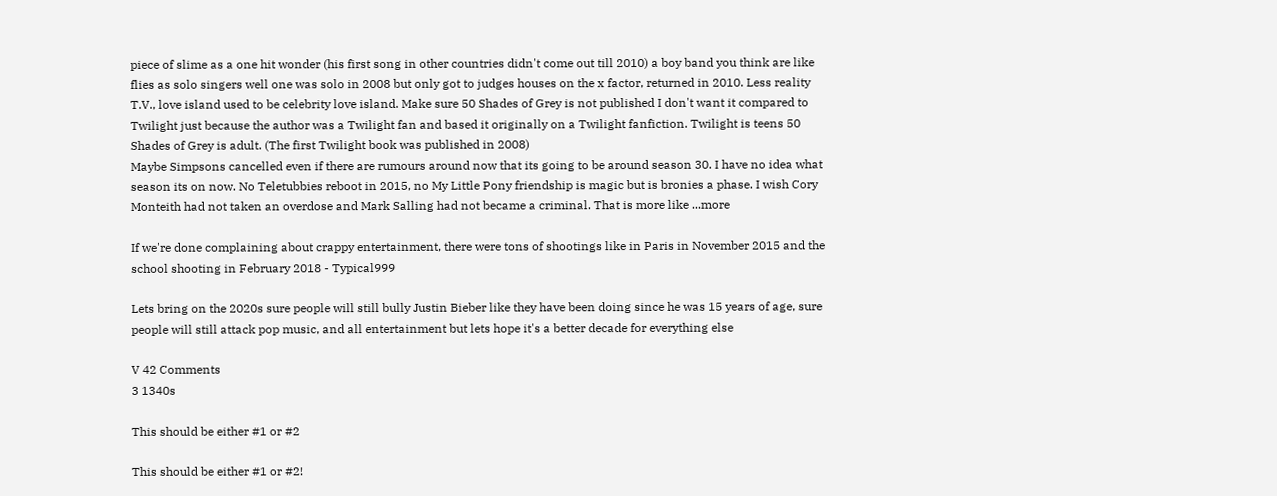piece of slime as a one hit wonder (his first song in other countries didn't come out till 2010) a boy band you think are like flies as solo singers well one was solo in 2008 but only got to judges houses on the x factor, returned in 2010. Less reality T.V., love island used to be celebrity love island. Make sure 50 Shades of Grey is not published I don't want it compared to Twilight just because the author was a Twilight fan and based it originally on a Twilight fanfiction. Twilight is teens 50 Shades of Grey is adult. (The first Twilight book was published in 2008)
Maybe Simpsons cancelled even if there are rumours around now that its going to be around season 30. I have no idea what season its on now. No Teletubbies reboot in 2015, no My Little Pony friendship is magic but is bronies a phase. I wish Cory Monteith had not taken an overdose and Mark Salling had not became a criminal. That is more like ...more

If we're done complaining about crappy entertainment, there were tons of shootings like in Paris in November 2015 and the school shooting in February 2018 - Typical999

Lets bring on the 2020s sure people will still bully Justin Bieber like they have been doing since he was 15 years of age, sure people will still attack pop music, and all entertainment but lets hope it's a better decade for everything else

V 42 Comments
3 1340s

This should be either #1 or #2

This should be either #1 or #2!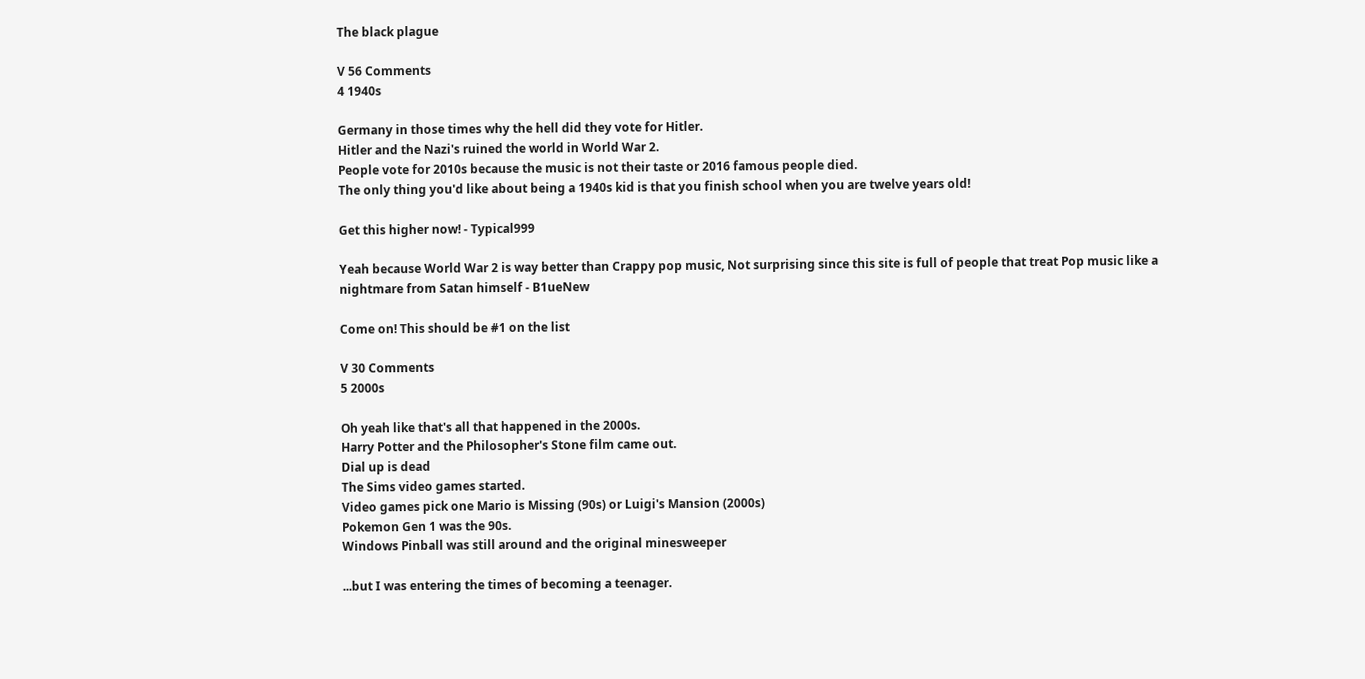The black plague

V 56 Comments
4 1940s

Germany in those times why the hell did they vote for Hitler.
Hitler and the Nazi's ruined the world in World War 2.
People vote for 2010s because the music is not their taste or 2016 famous people died.
The only thing you'd like about being a 1940s kid is that you finish school when you are twelve years old!

Get this higher now! - Typical999

Yeah because World War 2 is way better than Crappy pop music, Not surprising since this site is full of people that treat Pop music like a nightmare from Satan himself - B1ueNew

Come on! This should be #1 on the list

V 30 Comments
5 2000s

Oh yeah like that's all that happened in the 2000s.
Harry Potter and the Philosopher's Stone film came out.
Dial up is dead
The Sims video games started.
Video games pick one Mario is Missing (90s) or Luigi's Mansion (2000s)
Pokemon Gen 1 was the 90s.
Windows Pinball was still around and the original minesweeper

...but I was entering the times of becoming a teenager.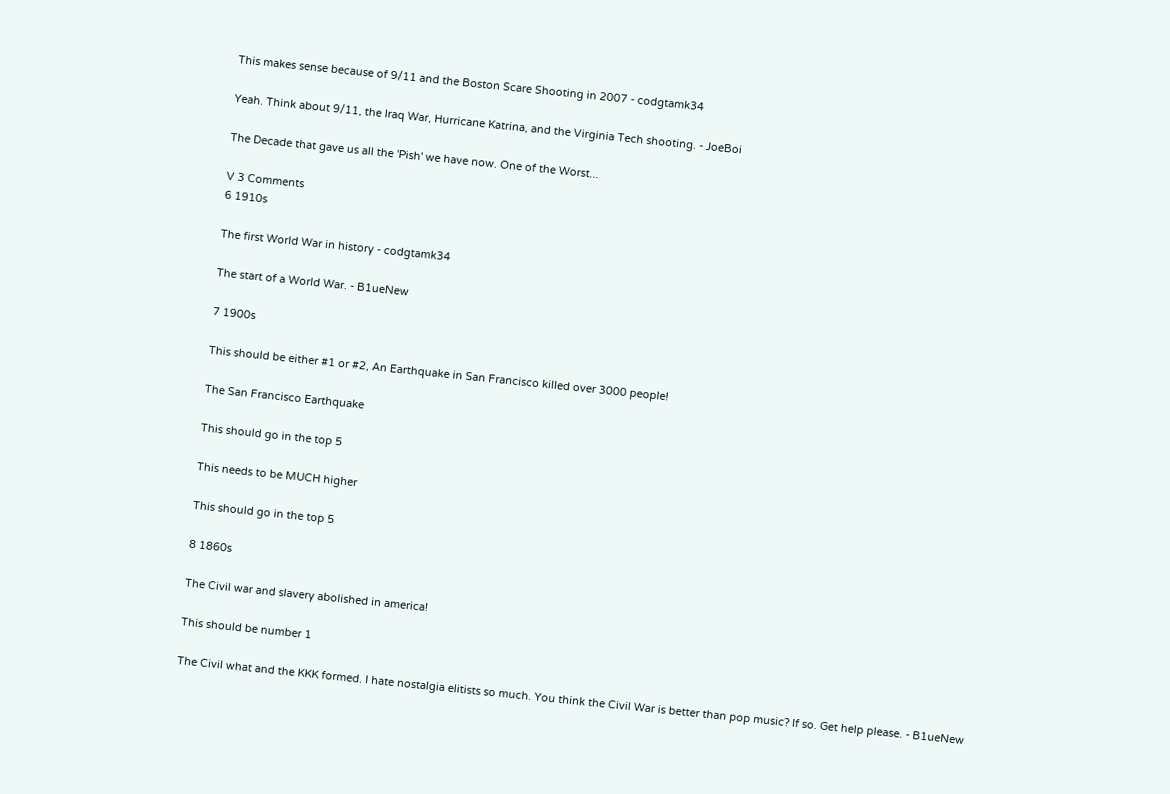This makes sense because of 9/11 and the Boston Scare Shooting in 2007 - codgtamk34

Yeah. Think about 9/11, the Iraq War, Hurricane Katrina, and the Virginia Tech shooting. - JoeBoi

The Decade that gave us all the 'Pish' we have now. One of the Worst...

V 3 Comments
6 1910s

The first World War in history - codgtamk34

The start of a World War. - B1ueNew

7 1900s

This should be either #1 or #2, An Earthquake in San Francisco killed over 3000 people!

The San Francisco Earthquake

This should go in the top 5

This needs to be MUCH higher

This should go in the top 5

8 1860s

The Civil war and slavery abolished in america!

This should be number 1

The Civil what and the KKK formed. I hate nostalgia elitists so much. You think the Civil War is better than pop music? If so. Get help please. - B1ueNew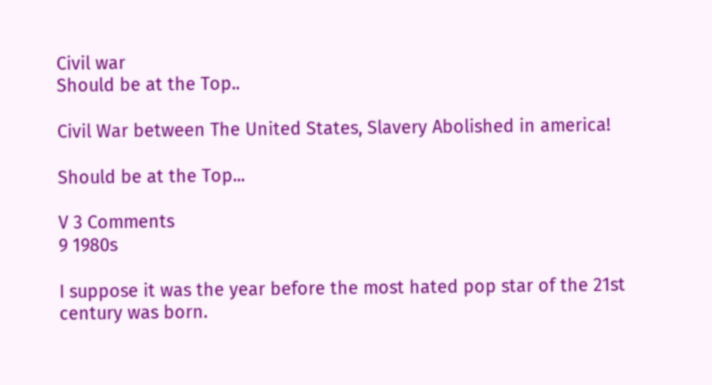Civil war
Should be at the Top..

Civil War between The United States, Slavery Abolished in america!

Should be at the Top...

V 3 Comments
9 1980s

I suppose it was the year before the most hated pop star of the 21st century was born.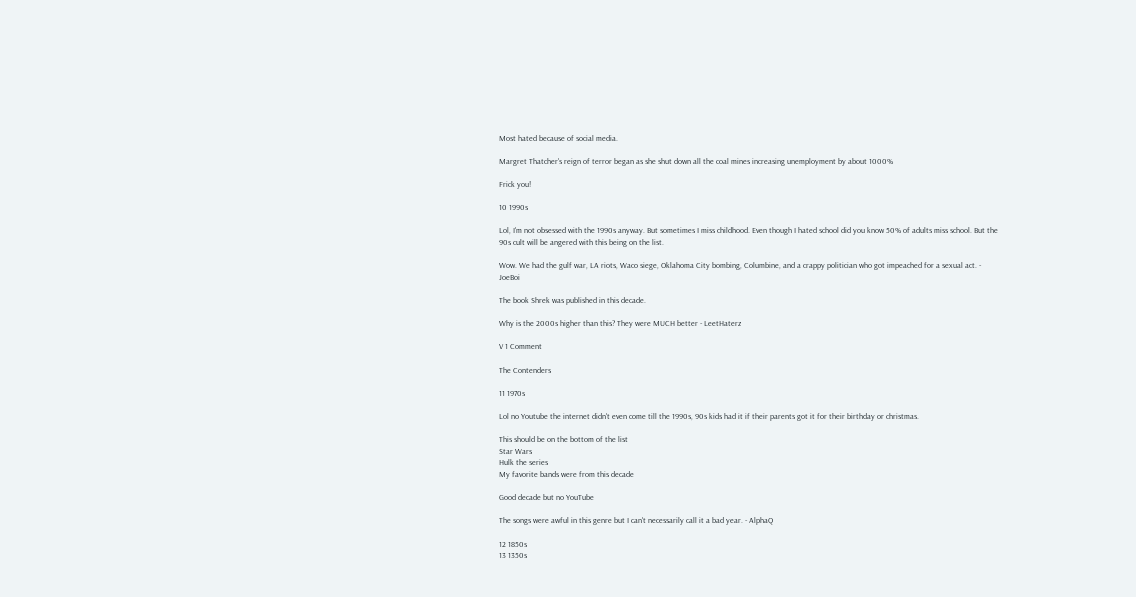Most hated because of social media.

Margret Thatcher's reign of terror began as she shut down all the coal mines increasing unemployment by about 1000%

Frick you!

10 1990s

Lol, I'm not obsessed with the 1990s anyway. But sometimes I miss childhood. Even though I hated school did you know 50% of adults miss school. But the 90s cult will be angered with this being on the list.

Wow. We had the gulf war, LA riots, Waco siege, Oklahoma City bombing, Columbine, and a crappy politician who got impeached for a sexual act. - JoeBoi

The book Shrek was published in this decade.

Why is the 2000s higher than this? They were MUCH better - LeetHaterz

V 1 Comment

The Contenders

11 1970s

Lol no Youtube the internet didn't even come till the 1990s, 90s kids had it if their parents got it for their birthday or christmas.

This should be on the bottom of the list
Star Wars
Hulk the series
My favorite bands were from this decade

Good decade but no YouTube

The songs were awful in this genre but I can't necessarily call it a bad year. - AlphaQ

12 1850s
13 1350s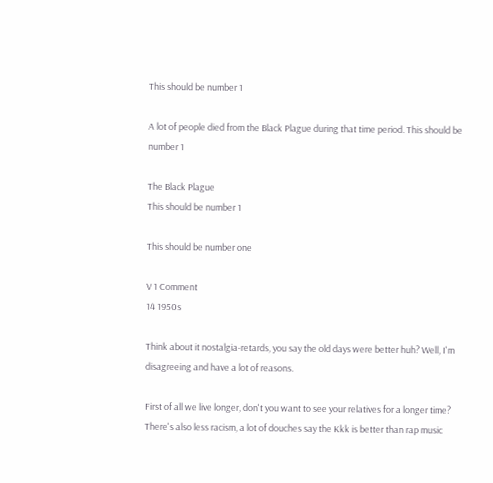This should be number 1

A lot of people died from the Black Plague during that time period. This should be number 1

The Black Plague
This should be number 1

This should be number one

V 1 Comment
14 1950s

Think about it nostalgia-retards, you say the old days were better huh? Well, I'm disagreeing and have a lot of reasons.

First of all we live longer, don't you want to see your relatives for a longer time? There's also less racism, a lot of douches say the Kkk is better than rap music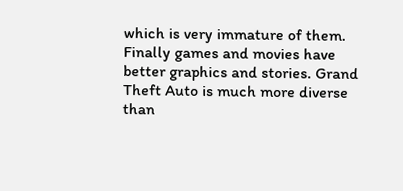which is very immature of them. Finally games and movies have better graphics and stories. Grand Theft Auto is much more diverse than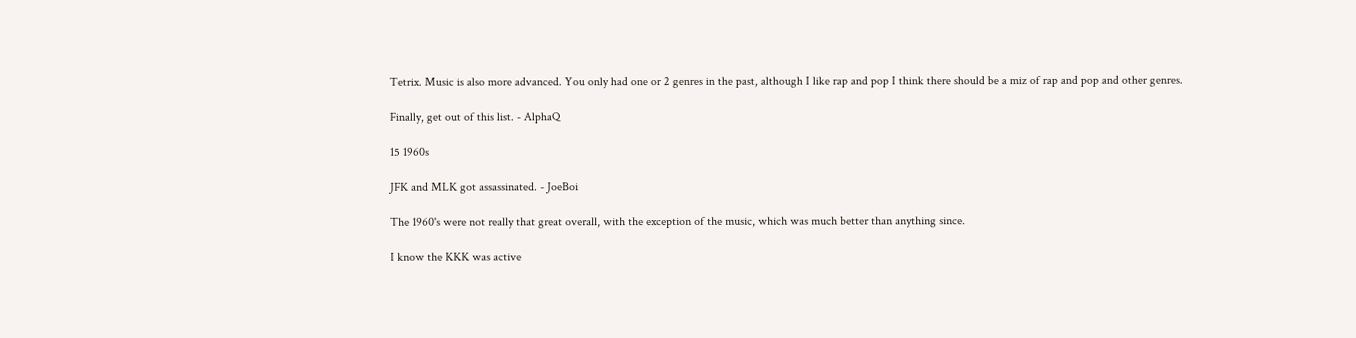Tetrix. Music is also more advanced. You only had one or 2 genres in the past, although I like rap and pop I think there should be a miz of rap and pop and other genres.

Finally, get out of this list. - AlphaQ

15 1960s

JFK and MLK got assassinated. - JoeBoi

The 1960's were not really that great overall, with the exception of the music, which was much better than anything since.

I know the KKK was active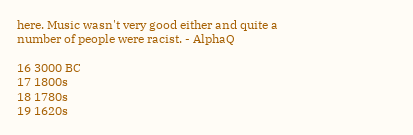here. Music wasn't very good either and quite a number of people were racist. - AlphaQ

16 3000 BC
17 1800s
18 1780s
19 1620s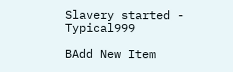Slavery started - Typical999

BAdd New Item